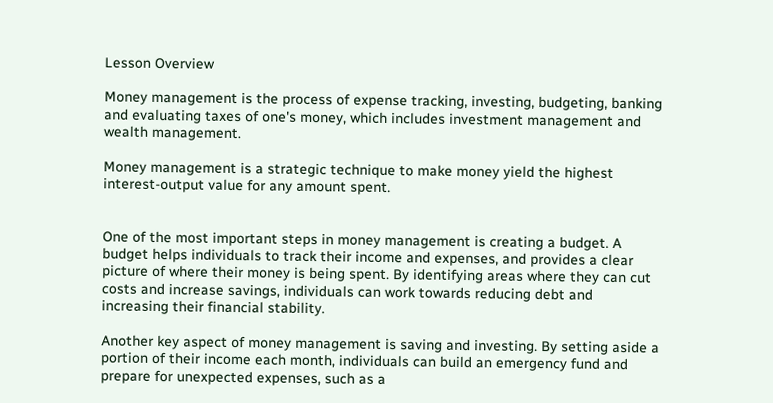Lesson Overview

Money management is the process of expense tracking, investing, budgeting, banking and evaluating taxes of one's money, which includes investment management and wealth management.

Money management is a strategic technique to make money yield the highest interest-output value for any amount spent.


One of the most important steps in money management is creating a budget. A budget helps individuals to track their income and expenses, and provides a clear picture of where their money is being spent. By identifying areas where they can cut costs and increase savings, individuals can work towards reducing debt and increasing their financial stability.

Another key aspect of money management is saving and investing. By setting aside a portion of their income each month, individuals can build an emergency fund and prepare for unexpected expenses, such as a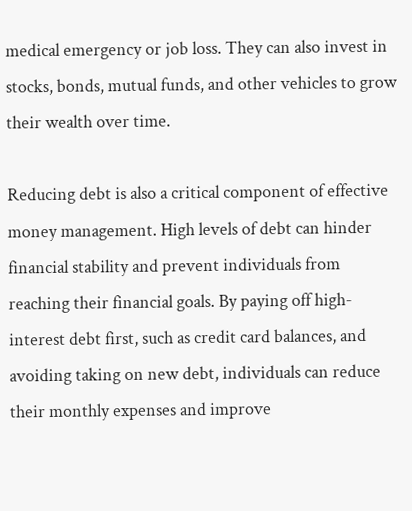medical emergency or job loss. They can also invest in stocks, bonds, mutual funds, and other vehicles to grow their wealth over time.

Reducing debt is also a critical component of effective money management. High levels of debt can hinder financial stability and prevent individuals from reaching their financial goals. By paying off high-interest debt first, such as credit card balances, and avoiding taking on new debt, individuals can reduce their monthly expenses and improve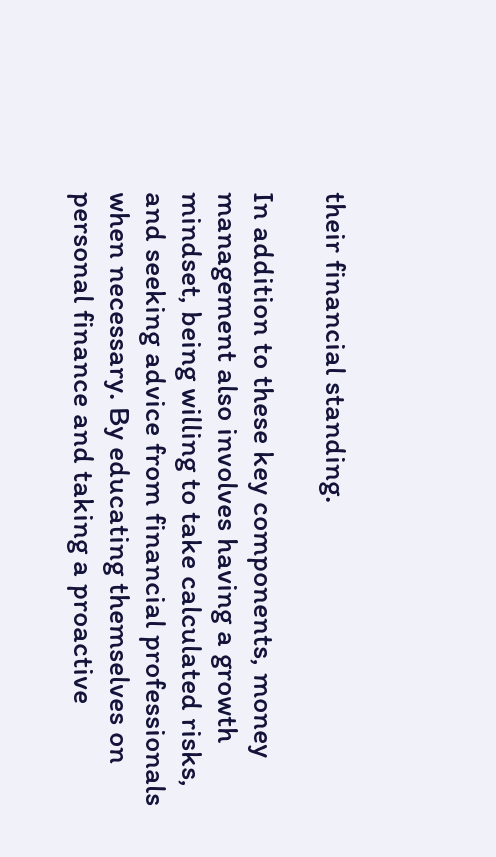their financial standing.

In addition to these key components, money management also involves having a growth mindset, being willing to take calculated risks, and seeking advice from financial professionals when necessary. By educating themselves on personal finance and taking a proactive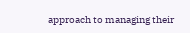approach to managing their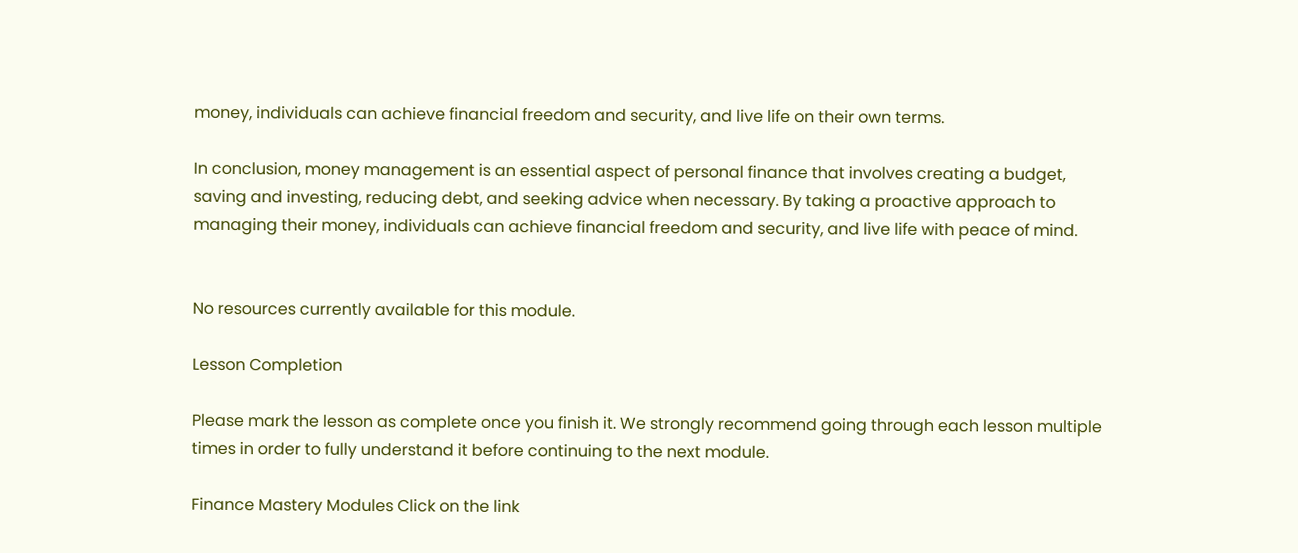money, individuals can achieve financial freedom and security, and live life on their own terms.

In conclusion, money management is an essential aspect of personal finance that involves creating a budget, saving and investing, reducing debt, and seeking advice when necessary. By taking a proactive approach to managing their money, individuals can achieve financial freedom and security, and live life with peace of mind.


No resources currently available for this module.

Lesson Completion

Please mark the lesson as complete once you finish it. We strongly recommend going through each lesson multiple times in order to fully understand it before continuing to the next module.

Finance Mastery Modules Click on the link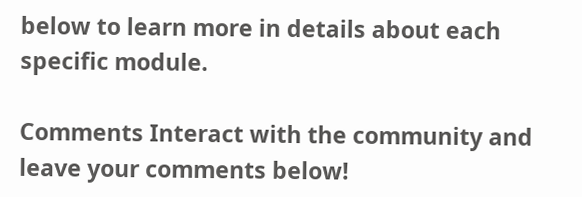below to learn more in details about each specific module.

Comments Interact with the community and leave your comments below!